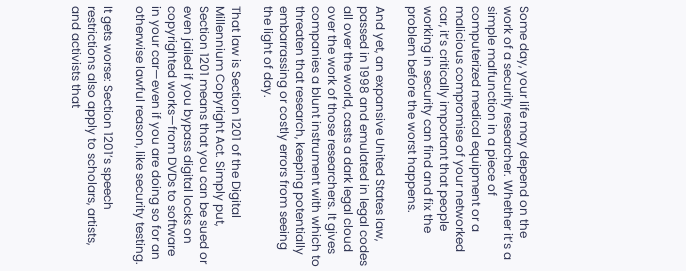Some day, your life may depend on the work of a security researcher. Whether it’s a simple malfunction in a piece of computerized medical equipment or a malicious compromise of your networked car, it’s critically important that people working in security can find and fix the problem before the worst happens.

And yet, an expansive United States law, passed in 1998 and emulated in legal codes all over the world, casts a dark legal cloud over the work of those researchers. It gives companies a blunt instrument with which to threaten that research, keeping potentially embarrassing or costly errors from seeing the light of day.

That law is Section 1201 of the Digital Millennium Copyright Act. Simply put, Section 1201 means that you can be sued or even jailed if you bypass digital locks on copyrighted works—from DVDs to software in your car—even if you are doing so for an otherwise lawful reason, like security testing.

It gets worse: Section 1201’s speech restrictions also apply to scholars, artists, and activists that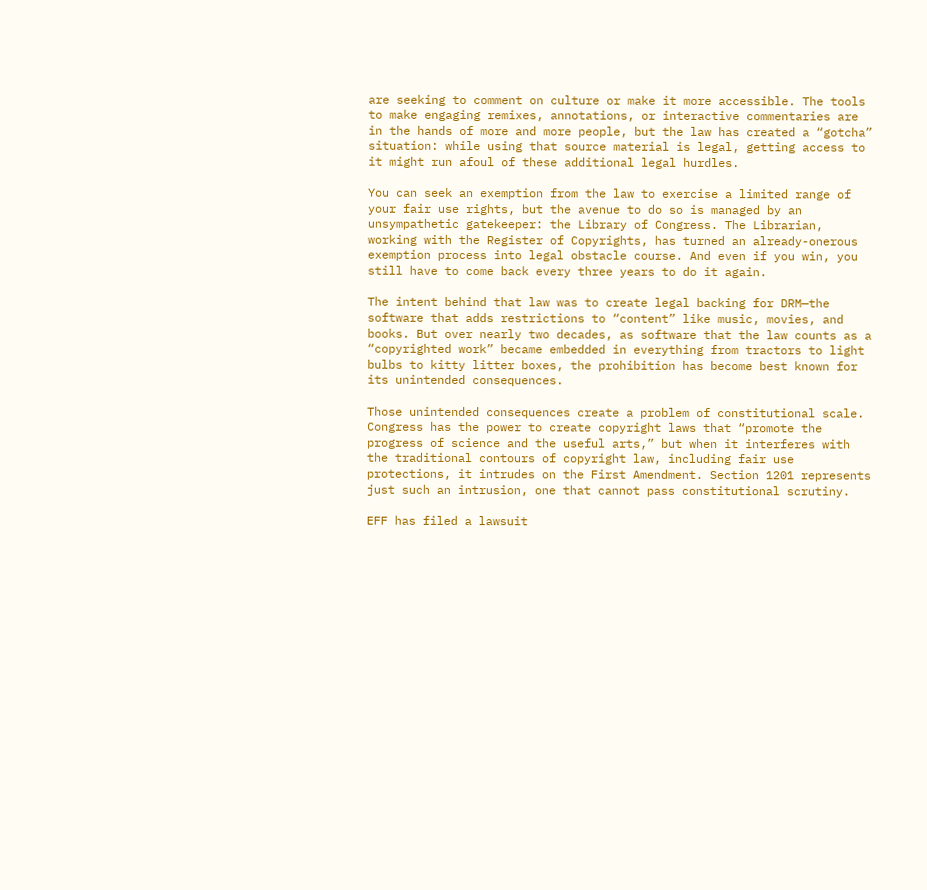are seeking to comment on culture or make it more accessible. The tools to make engaging remixes, annotations, or interactive commentaries are in the hands of more and more people, but the law has created a “gotcha” situation: while using that source material is legal, getting access to it might run afoul of these additional legal hurdles.

You can seek an exemption from the law to exercise a limited range of your fair use rights, but the avenue to do so is managed by an unsympathetic gatekeeper: the Library of Congress. The Librarian, working with the Register of Copyrights, has turned an already-onerous exemption process into legal obstacle course. And even if you win, you still have to come back every three years to do it again.

The intent behind that law was to create legal backing for DRM—the software that adds restrictions to “content” like music, movies, and books. But over nearly two decades, as software that the law counts as a “copyrighted work” became embedded in everything from tractors to light bulbs to kitty litter boxes, the prohibition has become best known for its unintended consequences.

Those unintended consequences create a problem of constitutional scale. Congress has the power to create copyright laws that “promote the progress of science and the useful arts,” but when it interferes with the traditional contours of copyright law, including fair use protections, it intrudes on the First Amendment. Section 1201 represents just such an intrusion, one that cannot pass constitutional scrutiny.

EFF has filed a lawsuit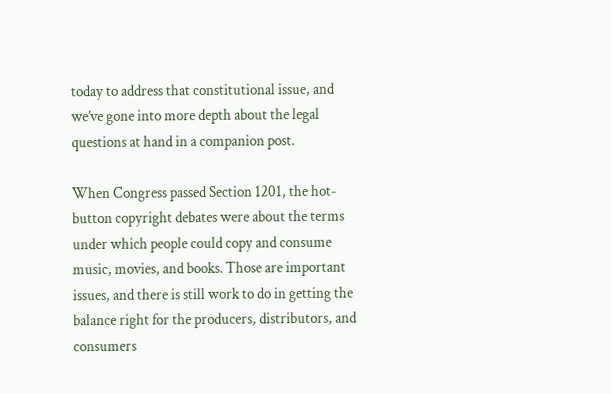today to address that constitutional issue, and we’ve gone into more depth about the legal questions at hand in a companion post.

When Congress passed Section 1201, the hot-button copyright debates were about the terms under which people could copy and consume music, movies, and books. Those are important issues, and there is still work to do in getting the balance right for the producers, distributors, and consumers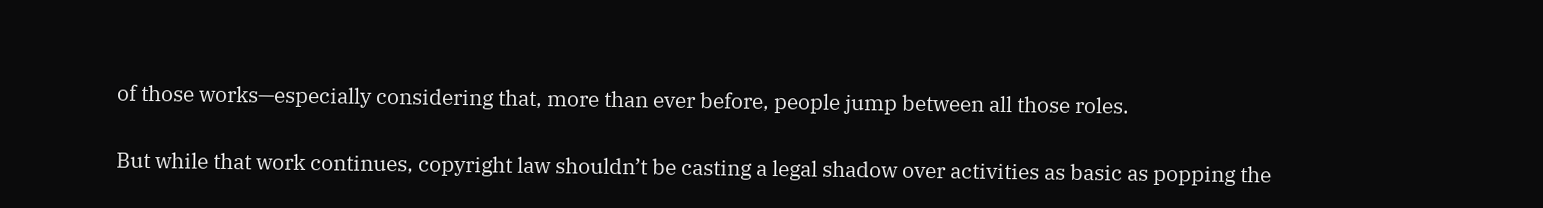of those works—especially considering that, more than ever before, people jump between all those roles.

But while that work continues, copyright law shouldn’t be casting a legal shadow over activities as basic as popping the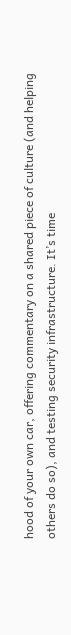hood of your own car, offering commentary on a shared piece of culture (and helping others do so), and testing security infrastructure. It’s time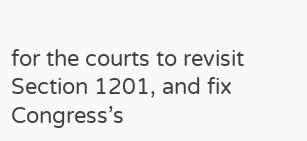for the courts to revisit Section 1201, and fix Congress’s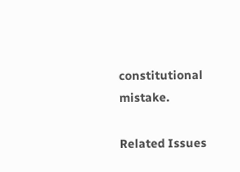constitutional mistake.

Related Issues